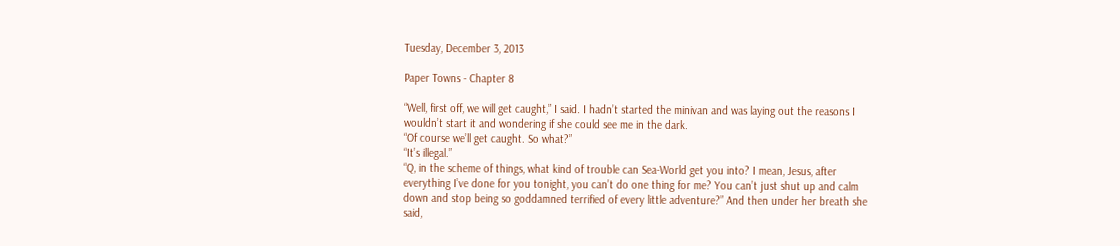Tuesday, December 3, 2013

Paper Towns - Chapter 8

“Well, first off, we will get caught,” I said. I hadn’t started the minivan and was laying out the reasons I
wouldn’t start it and wondering if she could see me in the dark.
“Of course we’ll get caught. So what?”
“It’s illegal.”
“Q, in the scheme of things, what kind of trouble can Sea-World get you into? I mean, Jesus, after
everything I’ve done for you tonight, you can’t do one thing for me? You can’t just shut up and calm
down and stop being so goddamned terrified of every little adventure?” And then under her breath she
said,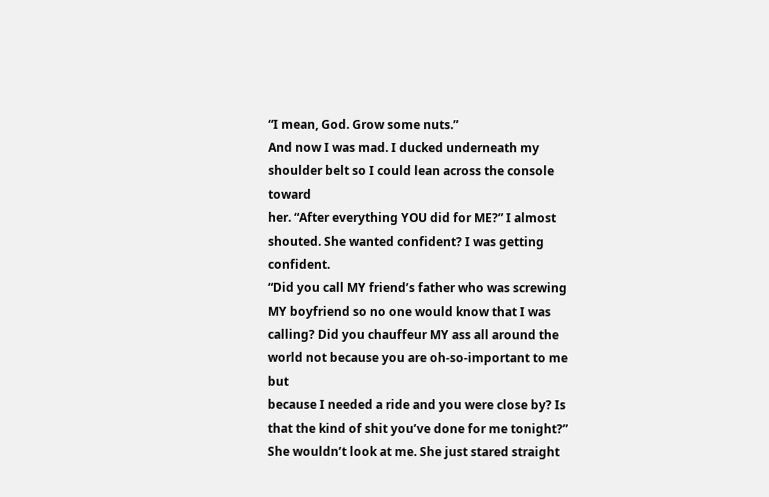“I mean, God. Grow some nuts.”
And now I was mad. I ducked underneath my shoulder belt so I could lean across the console toward
her. “After everything YOU did for ME?” I almost shouted. She wanted confident? I was getting confident.
“Did you call MY friend’s father who was screwing MY boyfriend so no one would know that I was
calling? Did you chauffeur MY ass all around the world not because you are oh-so-important to me but
because I needed a ride and you were close by? Is that the kind of shit you’ve done for me tonight?”
She wouldn’t look at me. She just stared straight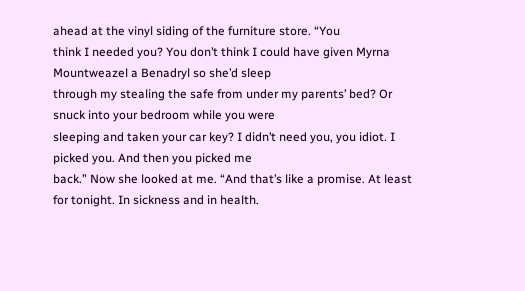ahead at the vinyl siding of the furniture store. “You
think I needed you? You don’t think I could have given Myrna Mountweazel a Benadryl so she’d sleep
through my stealing the safe from under my parents’ bed? Or snuck into your bedroom while you were
sleeping and taken your car key? I didn’t need you, you idiot. I picked you. And then you picked me
back.” Now she looked at me. “And that’s like a promise. At least for tonight. In sickness and in health.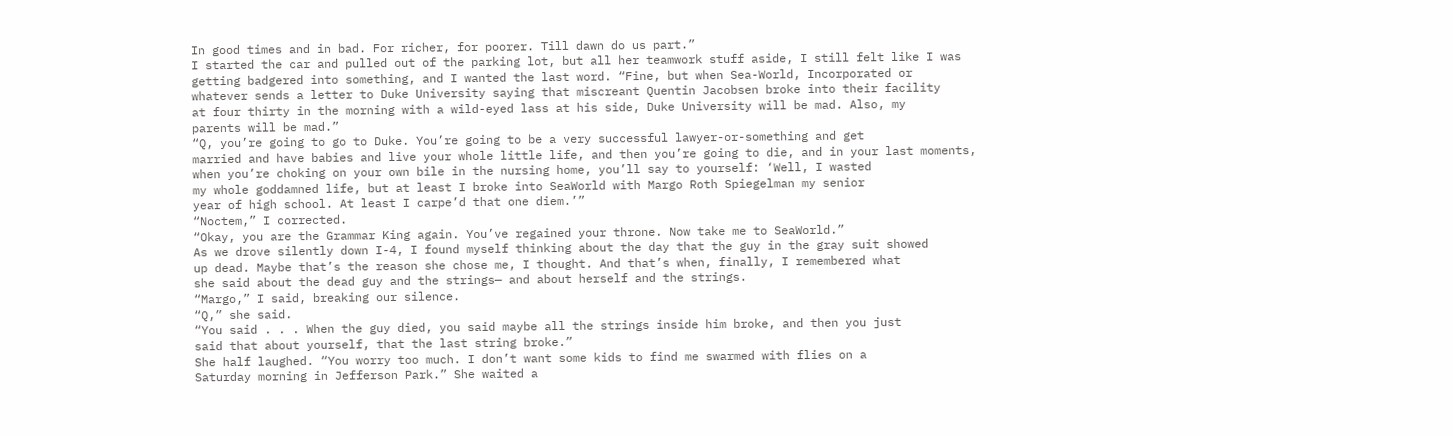In good times and in bad. For richer, for poorer. Till dawn do us part.”
I started the car and pulled out of the parking lot, but all her teamwork stuff aside, I still felt like I was
getting badgered into something, and I wanted the last word. “Fine, but when Sea-World, Incorporated or
whatever sends a letter to Duke University saying that miscreant Quentin Jacobsen broke into their facility
at four thirty in the morning with a wild-eyed lass at his side, Duke University will be mad. Also, my
parents will be mad.”
“Q, you’re going to go to Duke. You’re going to be a very successful lawyer-or-something and get
married and have babies and live your whole little life, and then you’re going to die, and in your last moments,
when you’re choking on your own bile in the nursing home, you’ll say to yourself: ‘Well, I wasted
my whole goddamned life, but at least I broke into SeaWorld with Margo Roth Spiegelman my senior
year of high school. At least I carpe’d that one diem.’”
“Noctem,” I corrected.
“Okay, you are the Grammar King again. You’ve regained your throne. Now take me to SeaWorld.”
As we drove silently down I-4, I found myself thinking about the day that the guy in the gray suit showed
up dead. Maybe that’s the reason she chose me, I thought. And that’s when, finally, I remembered what
she said about the dead guy and the strings— and about herself and the strings.
“Margo,” I said, breaking our silence.
“Q,” she said.
“You said . . . When the guy died, you said maybe all the strings inside him broke, and then you just
said that about yourself, that the last string broke.”
She half laughed. “You worry too much. I don’t want some kids to find me swarmed with flies on a
Saturday morning in Jefferson Park.” She waited a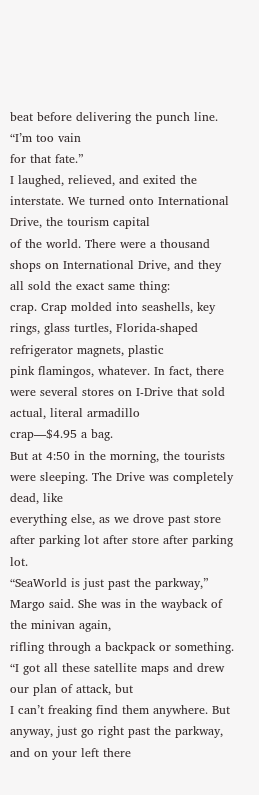beat before delivering the punch line. “I’m too vain
for that fate.”
I laughed, relieved, and exited the interstate. We turned onto International Drive, the tourism capital
of the world. There were a thousand shops on International Drive, and they all sold the exact same thing:
crap. Crap molded into seashells, key rings, glass turtles, Florida-shaped refrigerator magnets, plastic
pink flamingos, whatever. In fact, there were several stores on I-Drive that sold actual, literal armadillo
crap—$4.95 a bag.
But at 4:50 in the morning, the tourists were sleeping. The Drive was completely dead, like
everything else, as we drove past store after parking lot after store after parking lot.
“SeaWorld is just past the parkway,” Margo said. She was in the wayback of the minivan again,
rifling through a backpack or something. “I got all these satellite maps and drew our plan of attack, but
I can’t freaking find them anywhere. But anyway, just go right past the parkway, and on your left there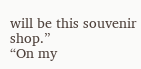will be this souvenir shop.”
“On my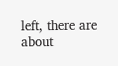left, there are about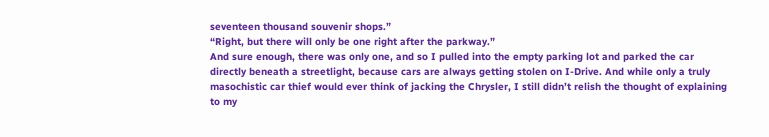seventeen thousand souvenir shops.”
“Right, but there will only be one right after the parkway.”
And sure enough, there was only one, and so I pulled into the empty parking lot and parked the car
directly beneath a streetlight, because cars are always getting stolen on I-Drive. And while only a truly
masochistic car thief would ever think of jacking the Chrysler, I still didn’t relish the thought of explaining
to my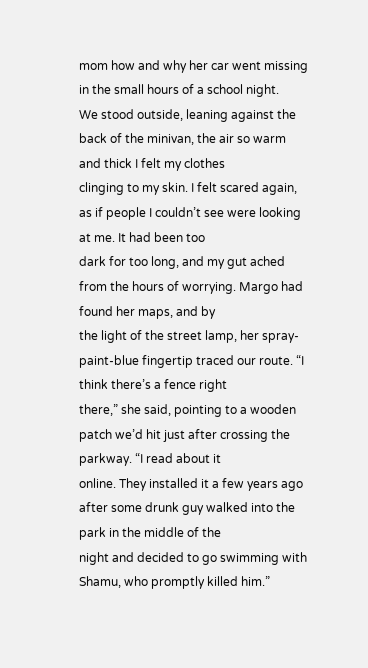mom how and why her car went missing in the small hours of a school night.
We stood outside, leaning against the back of the minivan, the air so warm and thick I felt my clothes
clinging to my skin. I felt scared again, as if people I couldn’t see were looking at me. It had been too
dark for too long, and my gut ached from the hours of worrying. Margo had found her maps, and by
the light of the street lamp, her spray-paint-blue fingertip traced our route. “I think there’s a fence right
there,” she said, pointing to a wooden patch we’d hit just after crossing the parkway. “I read about it
online. They installed it a few years ago after some drunk guy walked into the park in the middle of the
night and decided to go swimming with Shamu, who promptly killed him.”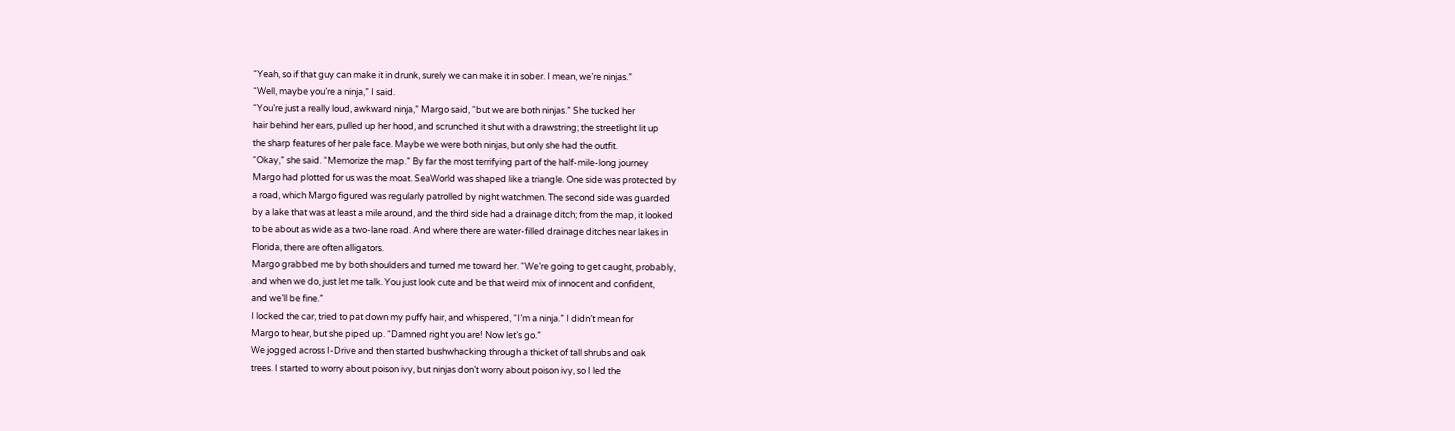“Yeah, so if that guy can make it in drunk, surely we can make it in sober. I mean, we’re ninjas.”
“Well, maybe you’re a ninja,” I said.
“You’re just a really loud, awkward ninja,” Margo said, “but we are both ninjas.” She tucked her
hair behind her ears, pulled up her hood, and scrunched it shut with a drawstring; the streetlight lit up
the sharp features of her pale face. Maybe we were both ninjas, but only she had the outfit.
“Okay,” she said. “Memorize the map.” By far the most terrifying part of the half-mile-long journey
Margo had plotted for us was the moat. SeaWorld was shaped like a triangle. One side was protected by
a road, which Margo figured was regularly patrolled by night watchmen. The second side was guarded
by a lake that was at least a mile around, and the third side had a drainage ditch; from the map, it looked
to be about as wide as a two-lane road. And where there are water-filled drainage ditches near lakes in
Florida, there are often alligators.
Margo grabbed me by both shoulders and turned me toward her. “We’re going to get caught, probably,
and when we do, just let me talk. You just look cute and be that weird mix of innocent and confident,
and we’ll be fine.”
I locked the car, tried to pat down my puffy hair, and whispered, “I’m a ninja.” I didn’t mean for
Margo to hear, but she piped up. “Damned right you are! Now let’s go.”
We jogged across I-Drive and then started bushwhacking through a thicket of tall shrubs and oak
trees. I started to worry about poison ivy, but ninjas don’t worry about poison ivy, so I led the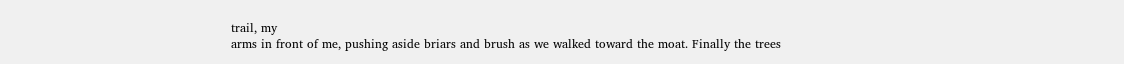trail, my
arms in front of me, pushing aside briars and brush as we walked toward the moat. Finally the trees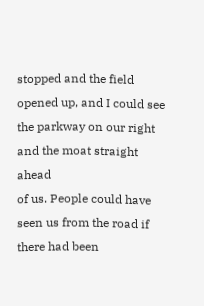stopped and the field opened up, and I could see the parkway on our right and the moat straight ahead
of us. People could have seen us from the road if there had been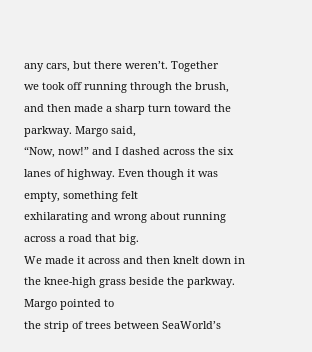any cars, but there weren’t. Together
we took off running through the brush, and then made a sharp turn toward the parkway. Margo said,
“Now, now!” and I dashed across the six lanes of highway. Even though it was empty, something felt
exhilarating and wrong about running across a road that big.
We made it across and then knelt down in the knee-high grass beside the parkway. Margo pointed to
the strip of trees between SeaWorld’s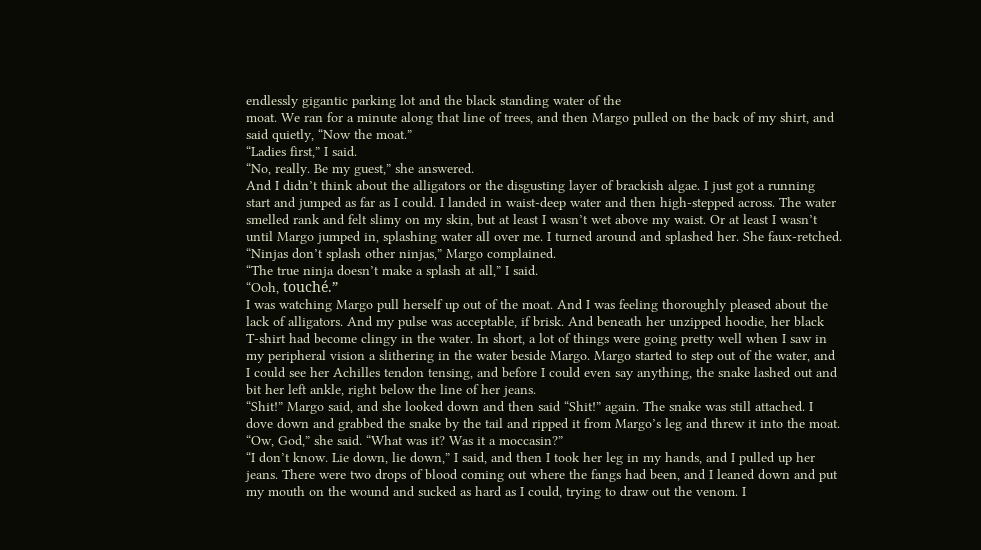endlessly gigantic parking lot and the black standing water of the
moat. We ran for a minute along that line of trees, and then Margo pulled on the back of my shirt, and
said quietly, “Now the moat.”
“Ladies first,” I said.
“No, really. Be my guest,” she answered.
And I didn’t think about the alligators or the disgusting layer of brackish algae. I just got a running
start and jumped as far as I could. I landed in waist-deep water and then high-stepped across. The water
smelled rank and felt slimy on my skin, but at least I wasn’t wet above my waist. Or at least I wasn’t
until Margo jumped in, splashing water all over me. I turned around and splashed her. She faux-retched.
“Ninjas don’t splash other ninjas,” Margo complained.
“The true ninja doesn’t make a splash at all,” I said.
“Ooh, touché.”
I was watching Margo pull herself up out of the moat. And I was feeling thoroughly pleased about the
lack of alligators. And my pulse was acceptable, if brisk. And beneath her unzipped hoodie, her black
T-shirt had become clingy in the water. In short, a lot of things were going pretty well when I saw in
my peripheral vision a slithering in the water beside Margo. Margo started to step out of the water, and
I could see her Achilles tendon tensing, and before I could even say anything, the snake lashed out and
bit her left ankle, right below the line of her jeans.
“Shit!” Margo said, and she looked down and then said “Shit!” again. The snake was still attached. I
dove down and grabbed the snake by the tail and ripped it from Margo’s leg and threw it into the moat.
“Ow, God,” she said. “What was it? Was it a moccasin?”
“I don’t know. Lie down, lie down,” I said, and then I took her leg in my hands, and I pulled up her
jeans. There were two drops of blood coming out where the fangs had been, and I leaned down and put
my mouth on the wound and sucked as hard as I could, trying to draw out the venom. I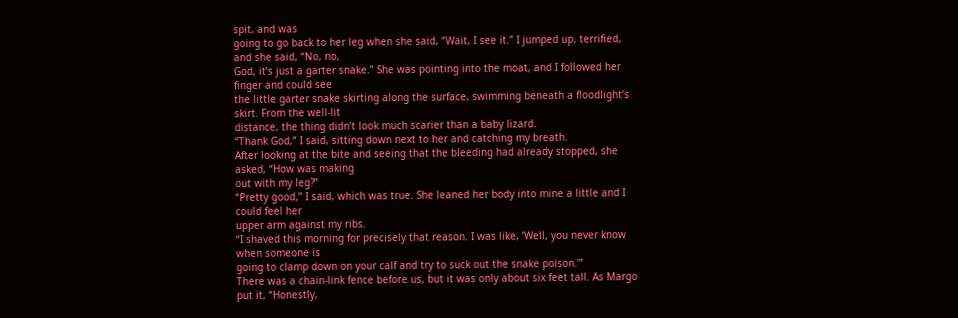spit, and was
going to go back to her leg when she said, “Wait, I see it.” I jumped up, terrified, and she said, “No, no,
God, it’s just a garter snake.” She was pointing into the moat, and I followed her finger and could see
the little garter snake skirting along the surface, swimming beneath a floodlight’s skirt. From the well-lit
distance, the thing didn’t look much scarier than a baby lizard.
“Thank God,” I said, sitting down next to her and catching my breath.
After looking at the bite and seeing that the bleeding had already stopped, she asked, “How was making
out with my leg?”
“Pretty good,” I said, which was true. She leaned her body into mine a little and I could feel her
upper arm against my ribs.
“I shaved this morning for precisely that reason. I was like, ‘Well, you never know when someone is
going to clamp down on your calf and try to suck out the snake poison.’”
There was a chain-link fence before us, but it was only about six feet tall. As Margo put it, “Honestly,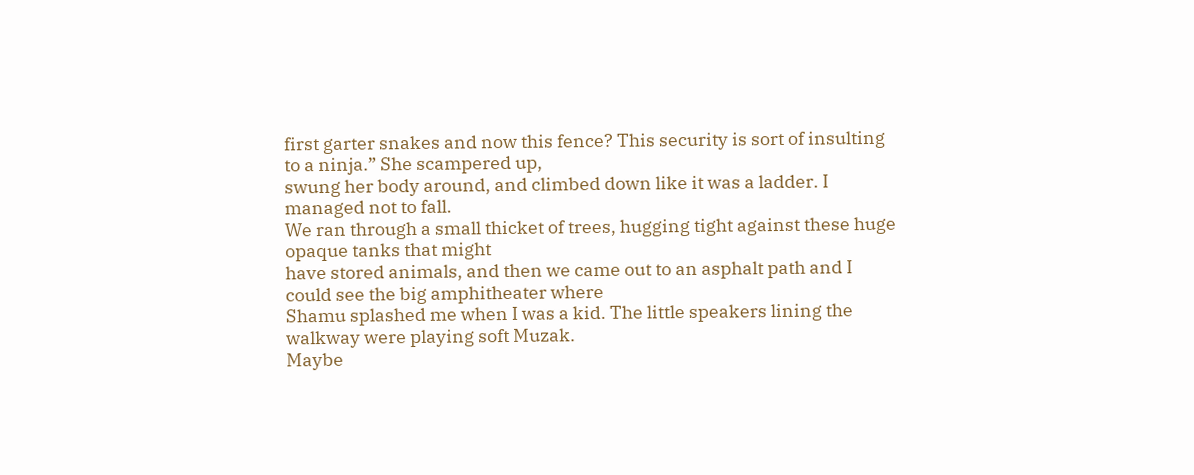first garter snakes and now this fence? This security is sort of insulting to a ninja.” She scampered up,
swung her body around, and climbed down like it was a ladder. I managed not to fall.
We ran through a small thicket of trees, hugging tight against these huge opaque tanks that might
have stored animals, and then we came out to an asphalt path and I could see the big amphitheater where
Shamu splashed me when I was a kid. The little speakers lining the walkway were playing soft Muzak.
Maybe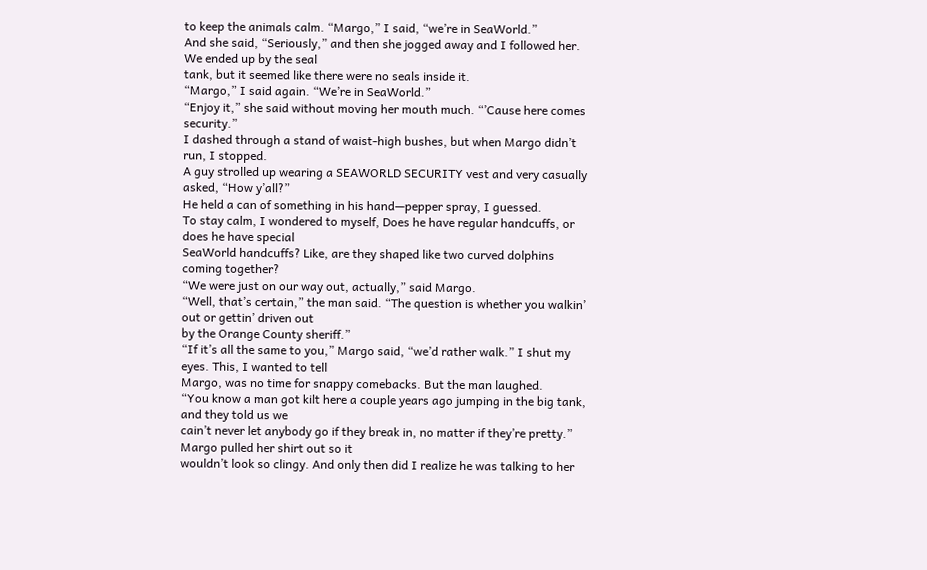to keep the animals calm. “Margo,” I said, “we’re in SeaWorld.”
And she said, “Seriously,” and then she jogged away and I followed her. We ended up by the seal
tank, but it seemed like there were no seals inside it.
“Margo,” I said again. “We’re in SeaWorld.”
“Enjoy it,” she said without moving her mouth much. “’Cause here comes security.”
I dashed through a stand of waist-high bushes, but when Margo didn’t run, I stopped.
A guy strolled up wearing a SEAWORLD SECURITY vest and very casually asked, “How y’all?”
He held a can of something in his hand—pepper spray, I guessed.
To stay calm, I wondered to myself, Does he have regular handcuffs, or does he have special
SeaWorld handcuffs? Like, are they shaped like two curved dolphins coming together?
“We were just on our way out, actually,” said Margo.
“Well, that’s certain,” the man said. “The question is whether you walkin’ out or gettin’ driven out
by the Orange County sheriff.”
“If it’s all the same to you,” Margo said, “we’d rather walk.” I shut my eyes. This, I wanted to tell
Margo, was no time for snappy comebacks. But the man laughed.
“You know a man got kilt here a couple years ago jumping in the big tank, and they told us we
cain’t never let anybody go if they break in, no matter if they’re pretty.” Margo pulled her shirt out so it
wouldn’t look so clingy. And only then did I realize he was talking to her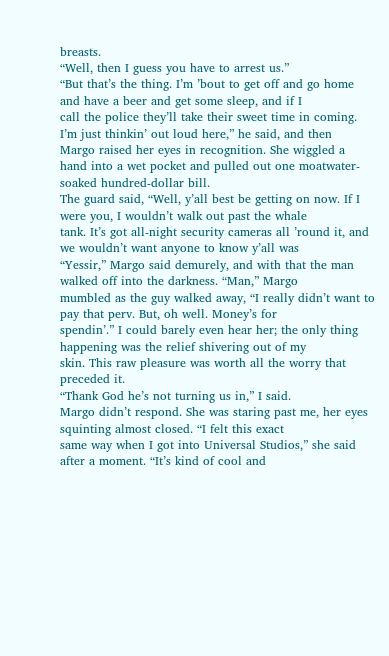breasts.
“Well, then I guess you have to arrest us.”
“But that’s the thing. I’m ’bout to get off and go home and have a beer and get some sleep, and if I
call the police they’ll take their sweet time in coming. I’m just thinkin’ out loud here,” he said, and then
Margo raised her eyes in recognition. She wiggled a hand into a wet pocket and pulled out one moatwater-
soaked hundred-dollar bill.
The guard said, “Well, y’all best be getting on now. If I were you, I wouldn’t walk out past the whale
tank. It’s got all-night security cameras all ’round it, and we wouldn’t want anyone to know y’all was
“Yessir,” Margo said demurely, and with that the man walked off into the darkness. “Man,” Margo
mumbled as the guy walked away, “I really didn’t want to pay that perv. But, oh well. Money’s for
spendin’.” I could barely even hear her; the only thing happening was the relief shivering out of my
skin. This raw pleasure was worth all the worry that preceded it.
“Thank God he’s not turning us in,” I said.
Margo didn’t respond. She was staring past me, her eyes squinting almost closed. “I felt this exact
same way when I got into Universal Studios,” she said after a moment. “It’s kind of cool and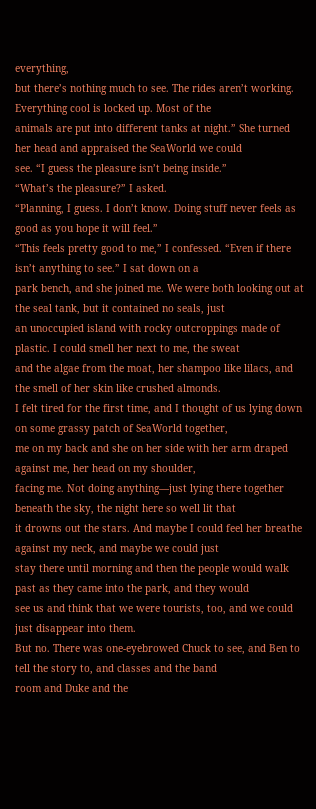everything,
but there’s nothing much to see. The rides aren’t working. Everything cool is locked up. Most of the
animals are put into different tanks at night.” She turned her head and appraised the SeaWorld we could
see. “I guess the pleasure isn’t being inside.”
“What’s the pleasure?” I asked.
“Planning, I guess. I don’t know. Doing stuff never feels as good as you hope it will feel.”
“This feels pretty good to me,” I confessed. “Even if there isn’t anything to see.” I sat down on a
park bench, and she joined me. We were both looking out at the seal tank, but it contained no seals, just
an unoccupied island with rocky outcroppings made of plastic. I could smell her next to me, the sweat
and the algae from the moat, her shampoo like lilacs, and the smell of her skin like crushed almonds.
I felt tired for the first time, and I thought of us lying down on some grassy patch of SeaWorld together,
me on my back and she on her side with her arm draped against me, her head on my shoulder,
facing me. Not doing anything—just lying there together beneath the sky, the night here so well lit that
it drowns out the stars. And maybe I could feel her breathe against my neck, and maybe we could just
stay there until morning and then the people would walk past as they came into the park, and they would
see us and think that we were tourists, too, and we could just disappear into them.
But no. There was one-eyebrowed Chuck to see, and Ben to tell the story to, and classes and the band
room and Duke and the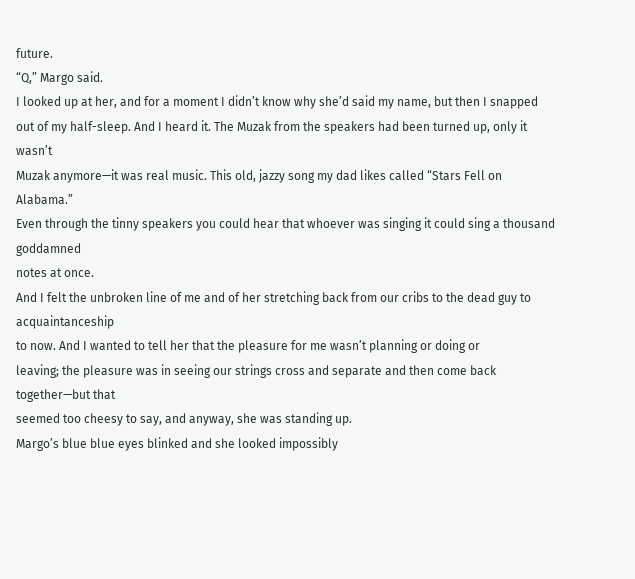future.
“Q,” Margo said.
I looked up at her, and for a moment I didn’t know why she’d said my name, but then I snapped
out of my half-sleep. And I heard it. The Muzak from the speakers had been turned up, only it wasn’t
Muzak anymore—it was real music. This old, jazzy song my dad likes called “Stars Fell on Alabama.”
Even through the tinny speakers you could hear that whoever was singing it could sing a thousand goddamned
notes at once.
And I felt the unbroken line of me and of her stretching back from our cribs to the dead guy to acquaintanceship
to now. And I wanted to tell her that the pleasure for me wasn’t planning or doing or
leaving; the pleasure was in seeing our strings cross and separate and then come back together—but that
seemed too cheesy to say, and anyway, she was standing up.
Margo’s blue blue eyes blinked and she looked impossibly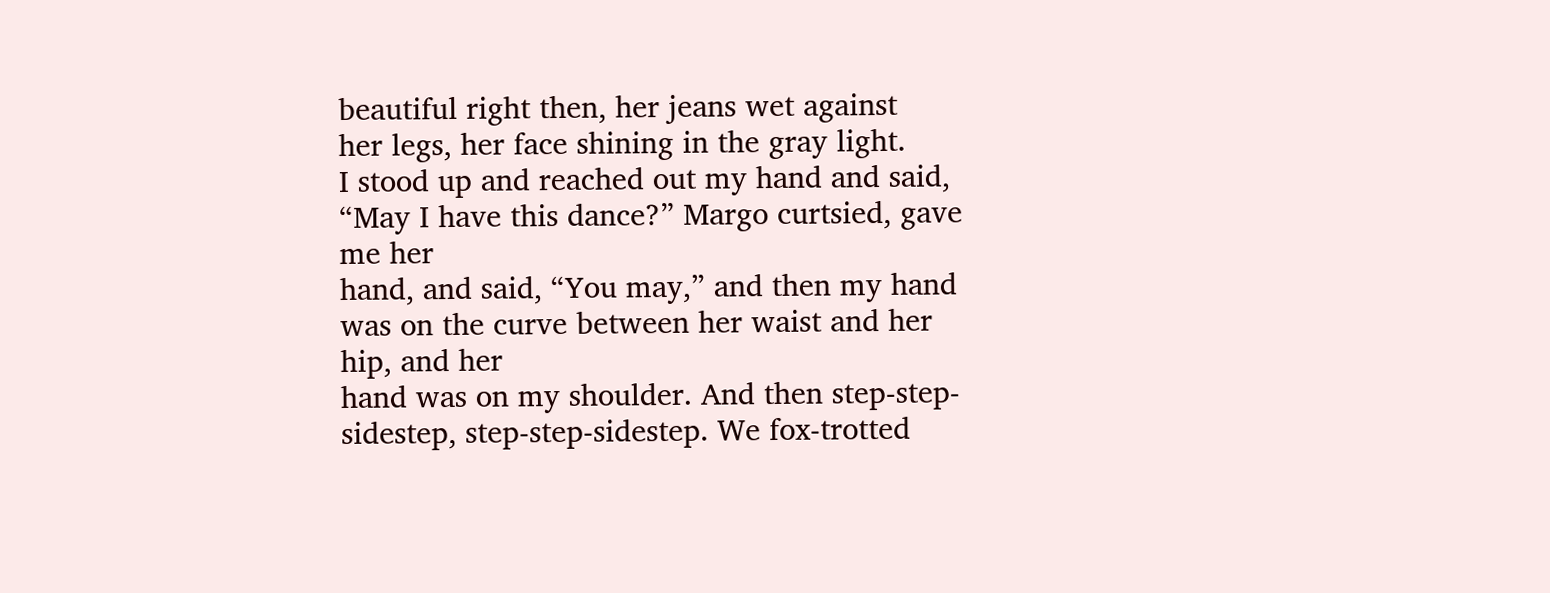beautiful right then, her jeans wet against
her legs, her face shining in the gray light.
I stood up and reached out my hand and said, “May I have this dance?” Margo curtsied, gave me her
hand, and said, “You may,” and then my hand was on the curve between her waist and her hip, and her
hand was on my shoulder. And then step-step-sidestep, step-step-sidestep. We fox-trotted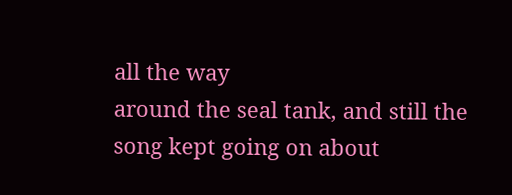all the way
around the seal tank, and still the song kept going on about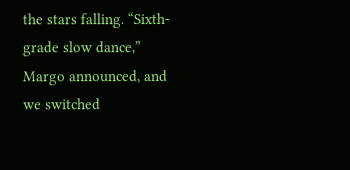the stars falling. “Sixth-grade slow dance,”
Margo announced, and we switched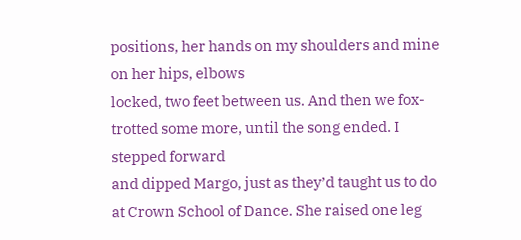positions, her hands on my shoulders and mine on her hips, elbows
locked, two feet between us. And then we fox-trotted some more, until the song ended. I stepped forward
and dipped Margo, just as they’d taught us to do at Crown School of Dance. She raised one leg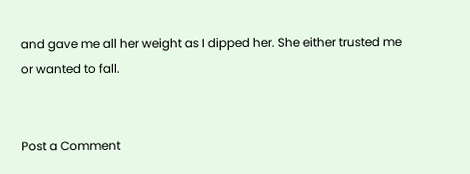and gave me all her weight as I dipped her. She either trusted me or wanted to fall.


Post a Comment